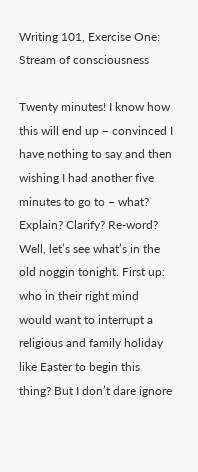Writing 101, Exercise One: Stream of consciousness

Twenty minutes! I know how this will end up – convinced I have nothing to say and then wishing I had another five minutes to go to – what? Explain? Clarify? Re-word? Well, let’s see what’s in the old noggin tonight. First up: who in their right mind would want to interrupt a religious and family holiday like Easter to begin this thing? But I don’t dare ignore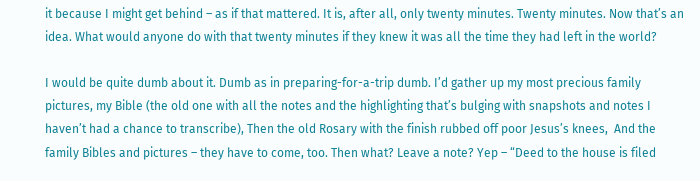it because I might get behind – as if that mattered. It is, after all, only twenty minutes. Twenty minutes. Now that’s an idea. What would anyone do with that twenty minutes if they knew it was all the time they had left in the world?

I would be quite dumb about it. Dumb as in preparing-for-a-trip dumb. I’d gather up my most precious family pictures, my Bible (the old one with all the notes and the highlighting that’s bulging with snapshots and notes I haven’t had a chance to transcribe), Then the old Rosary with the finish rubbed off poor Jesus’s knees,  And the family Bibles and pictures – they have to come, too. Then what? Leave a note? Yep – “Deed to the house is filed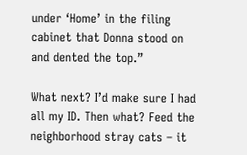under ‘Home’ in the filing cabinet that Donna stood on and dented the top.”

What next? I’d make sure I had all my ID. Then what? Feed the neighborhood stray cats – it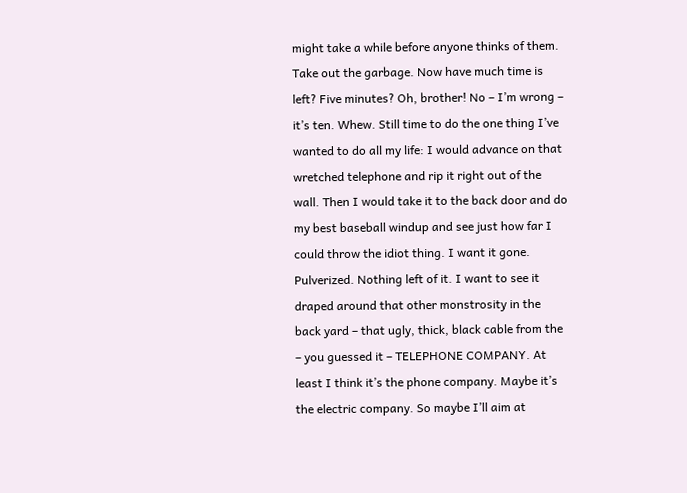might take a while before anyone thinks of them. Take out the garbage. Now have much time is left? Five minutes? Oh, brother! No – I’m wrong – it’s ten. Whew. Still time to do the one thing I’ve wanted to do all my life: I would advance on that wretched telephone and rip it right out of the wall. Then I would take it to the back door and do my best baseball windup and see just how far I could throw the idiot thing. I want it gone. Pulverized. Nothing left of it. I want to see it draped around that other monstrosity in the back yard – that ugly, thick, black cable from the – you guessed it – TELEPHONE COMPANY. At least I think it’s the phone company. Maybe it’s the electric company. So maybe I’ll aim at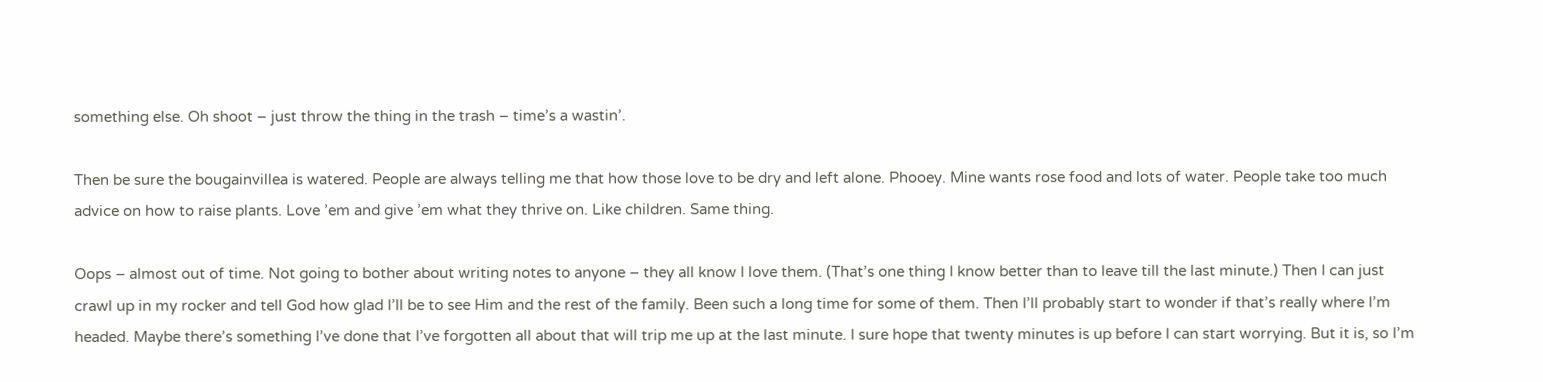something else. Oh shoot – just throw the thing in the trash – time’s a wastin’.

Then be sure the bougainvillea is watered. People are always telling me that how those love to be dry and left alone. Phooey. Mine wants rose food and lots of water. People take too much advice on how to raise plants. Love ’em and give ’em what they thrive on. Like children. Same thing.

Oops – almost out of time. Not going to bother about writing notes to anyone – they all know I love them. (That’s one thing I know better than to leave till the last minute.) Then I can just crawl up in my rocker and tell God how glad I’ll be to see Him and the rest of the family. Been such a long time for some of them. Then I’ll probably start to wonder if that’s really where I’m headed. Maybe there’s something I’ve done that I’ve forgotten all about that will trip me up at the last minute. I sure hope that twenty minutes is up before I can start worrying. But it is, so I’m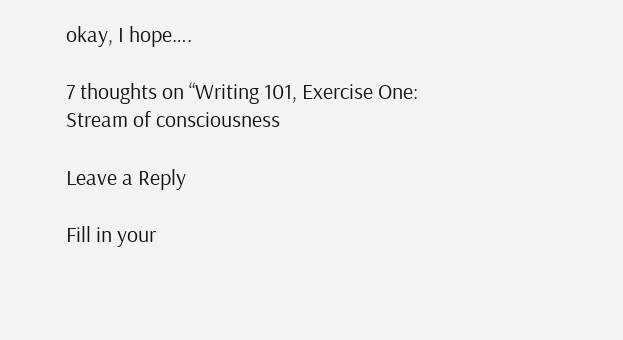okay, I hope….

7 thoughts on “Writing 101, Exercise One: Stream of consciousness

Leave a Reply

Fill in your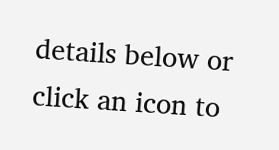details below or click an icon to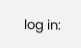log in: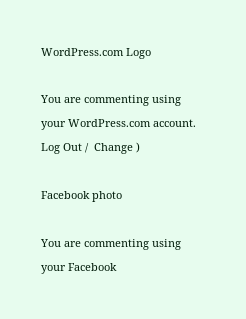WordPress.com Logo

You are commenting using your WordPress.com account. Log Out /  Change )

Facebook photo

You are commenting using your Facebook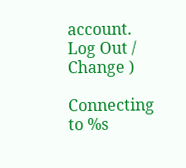account. Log Out /  Change )

Connecting to %s